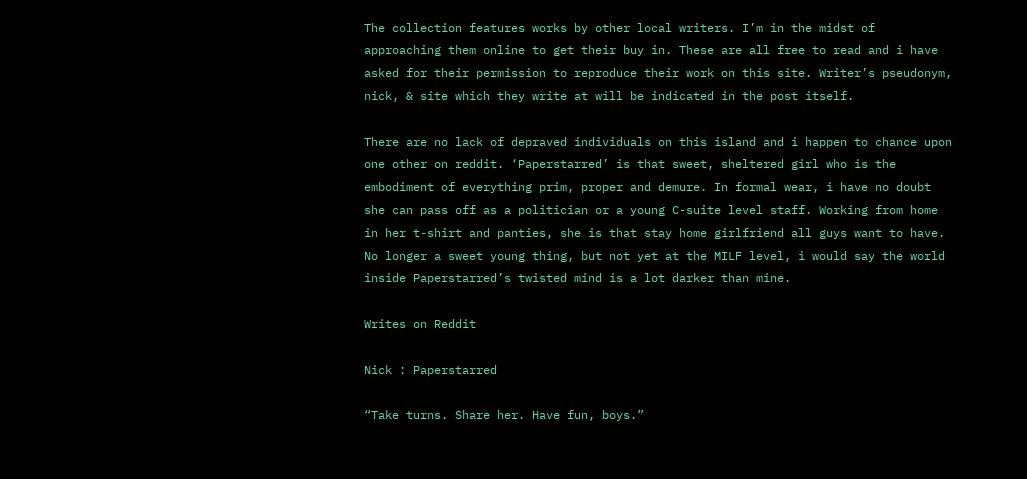The collection features works by other local writers. I’m in the midst of approaching them online to get their buy in. These are all free to read and i have asked for their permission to reproduce their work on this site. Writer’s pseudonym, nick, & site which they write at will be indicated in the post itself.

There are no lack of depraved individuals on this island and i happen to chance upon one other on reddit. ‘Paperstarred’ is that sweet, sheltered girl who is the embodiment of everything prim, proper and demure. In formal wear, i have no doubt she can pass off as a politician or a young C-suite level staff. Working from home in her t-shirt and panties, she is that stay home girlfriend all guys want to have. No longer a sweet young thing, but not yet at the MILF level, i would say the world inside Paperstarred’s twisted mind is a lot darker than mine.

Writes on Reddit

Nick : Paperstarred

“Take turns. Share her. Have fun, boys.”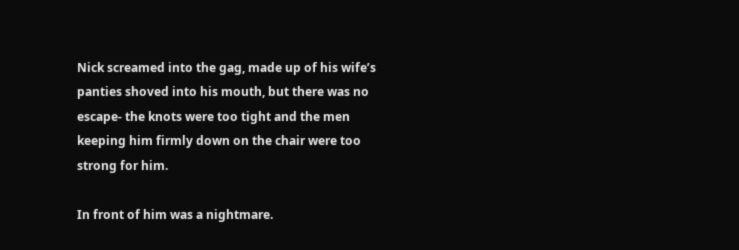Nick screamed into the gag, made up of his wife’s panties shoved into his mouth, but there was no escape- the knots were too tight and the men keeping him firmly down on the chair were too strong for him.

In front of him was a nightmare.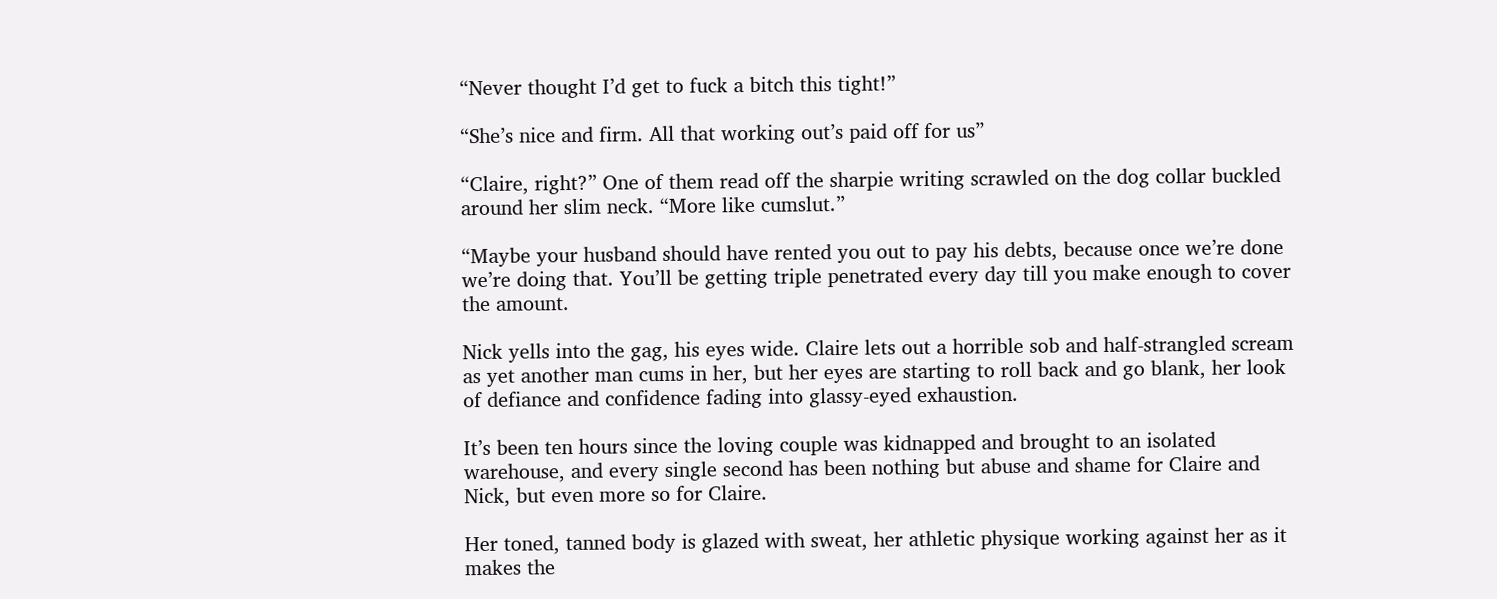“Never thought I’d get to fuck a bitch this tight!”

“She’s nice and firm. All that working out’s paid off for us”

“Claire, right?” One of them read off the sharpie writing scrawled on the dog collar buckled around her slim neck. “More like cumslut.”

“Maybe your husband should have rented you out to pay his debts, because once we’re done we’re doing that. You’ll be getting triple penetrated every day till you make enough to cover the amount.

Nick yells into the gag, his eyes wide. Claire lets out a horrible sob and half-strangled scream as yet another man cums in her, but her eyes are starting to roll back and go blank, her look of defiance and confidence fading into glassy-eyed exhaustion.

It’s been ten hours since the loving couple was kidnapped and brought to an isolated warehouse, and every single second has been nothing but abuse and shame for Claire and Nick, but even more so for Claire.

Her toned, tanned body is glazed with sweat, her athletic physique working against her as it makes the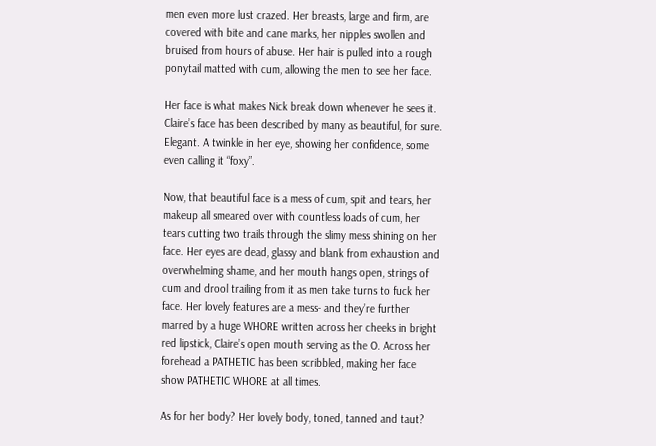men even more lust crazed. Her breasts, large and firm, are covered with bite and cane marks, her nipples swollen and bruised from hours of abuse. Her hair is pulled into a rough ponytail matted with cum, allowing the men to see her face.

Her face is what makes Nick break down whenever he sees it. Claire’s face has been described by many as beautiful, for sure. Elegant. A twinkle in her eye, showing her confidence, some even calling it “foxy”.

Now, that beautiful face is a mess of cum, spit and tears, her makeup all smeared over with countless loads of cum, her tears cutting two trails through the slimy mess shining on her face. Her eyes are dead, glassy and blank from exhaustion and overwhelming shame, and her mouth hangs open, strings of cum and drool trailing from it as men take turns to fuck her face. Her lovely features are a mess- and they’re further marred by a huge WHORE written across her cheeks in bright red lipstick, Claire’s open mouth serving as the O. Across her forehead a PATHETIC has been scribbled, making her face show PATHETIC WHORE at all times.

As for her body? Her lovely body, toned, tanned and taut?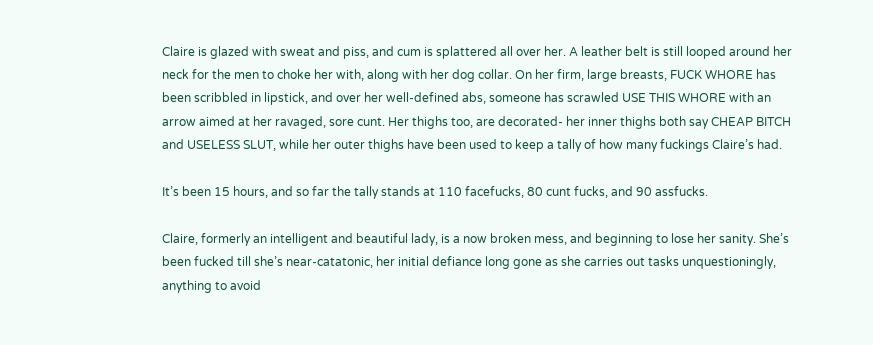Claire is glazed with sweat and piss, and cum is splattered all over her. A leather belt is still looped around her neck for the men to choke her with, along with her dog collar. On her firm, large breasts, FUCK WHORE has been scribbled in lipstick, and over her well-defined abs, someone has scrawled USE THIS WHORE with an arrow aimed at her ravaged, sore cunt. Her thighs too, are decorated- her inner thighs both say CHEAP BITCH and USELESS SLUT, while her outer thighs have been used to keep a tally of how many fuckings Claire’s had.

It’s been 15 hours, and so far the tally stands at 110 facefucks, 80 cunt fucks, and 90 assfucks.

Claire, formerly an intelligent and beautiful lady, is a now broken mess, and beginning to lose her sanity. She’s been fucked till she’s near-catatonic, her initial defiance long gone as she carries out tasks unquestioningly, anything to avoid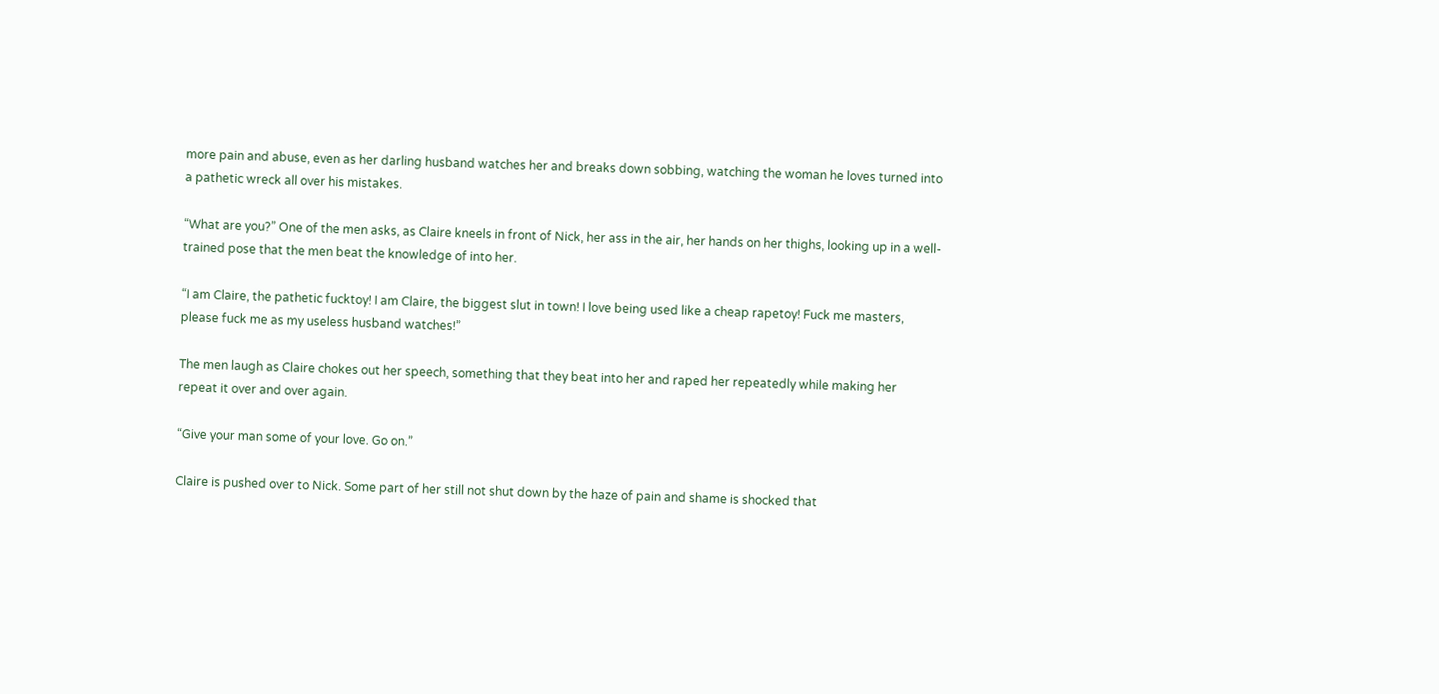more pain and abuse, even as her darling husband watches her and breaks down sobbing, watching the woman he loves turned into a pathetic wreck all over his mistakes.

“What are you?” One of the men asks, as Claire kneels in front of Nick, her ass in the air, her hands on her thighs, looking up in a well-trained pose that the men beat the knowledge of into her.

“I am Claire, the pathetic fucktoy! I am Claire, the biggest slut in town! I love being used like a cheap rapetoy! Fuck me masters, please fuck me as my useless husband watches!”

The men laugh as Claire chokes out her speech, something that they beat into her and raped her repeatedly while making her repeat it over and over again.

“Give your man some of your love. Go on.”

Claire is pushed over to Nick. Some part of her still not shut down by the haze of pain and shame is shocked that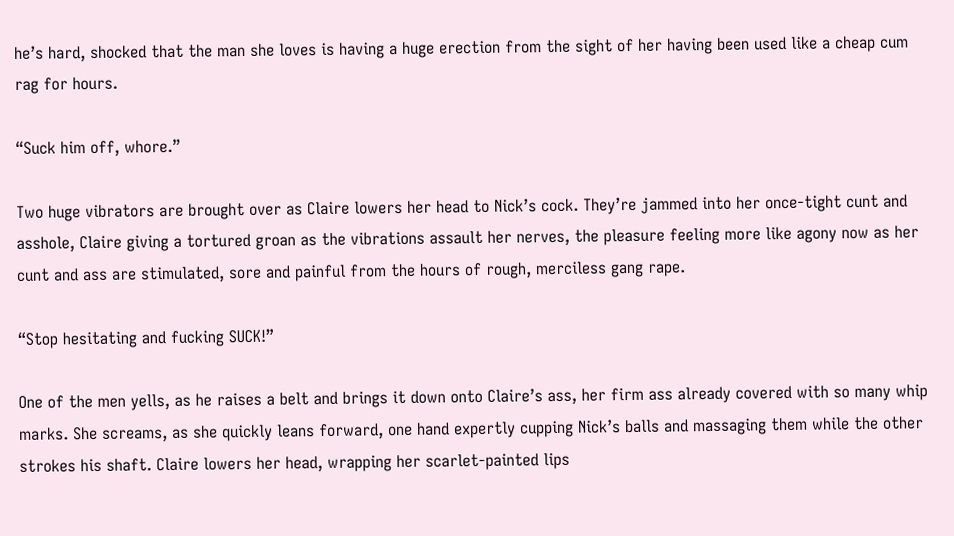he’s hard, shocked that the man she loves is having a huge erection from the sight of her having been used like a cheap cum rag for hours.

“Suck him off, whore.”

Two huge vibrators are brought over as Claire lowers her head to Nick’s cock. They’re jammed into her once-tight cunt and asshole, Claire giving a tortured groan as the vibrations assault her nerves, the pleasure feeling more like agony now as her cunt and ass are stimulated, sore and painful from the hours of rough, merciless gang rape.

“Stop hesitating and fucking SUCK!”

One of the men yells, as he raises a belt and brings it down onto Claire’s ass, her firm ass already covered with so many whip marks. She screams, as she quickly leans forward, one hand expertly cupping Nick’s balls and massaging them while the other strokes his shaft. Claire lowers her head, wrapping her scarlet-painted lips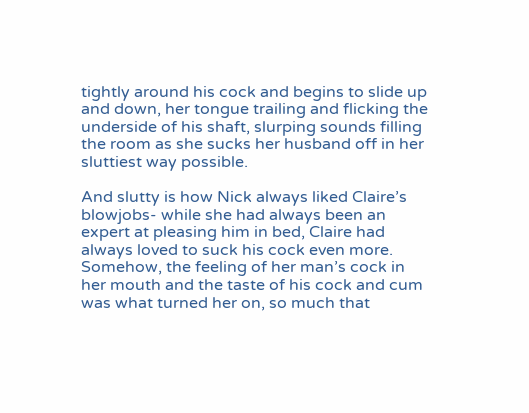tightly around his cock and begins to slide up and down, her tongue trailing and flicking the underside of his shaft, slurping sounds filling the room as she sucks her husband off in her sluttiest way possible.

And slutty is how Nick always liked Claire’s blowjobs- while she had always been an expert at pleasing him in bed, Claire had always loved to suck his cock even more. Somehow, the feeling of her man’s cock in her mouth and the taste of his cock and cum was what turned her on, so much that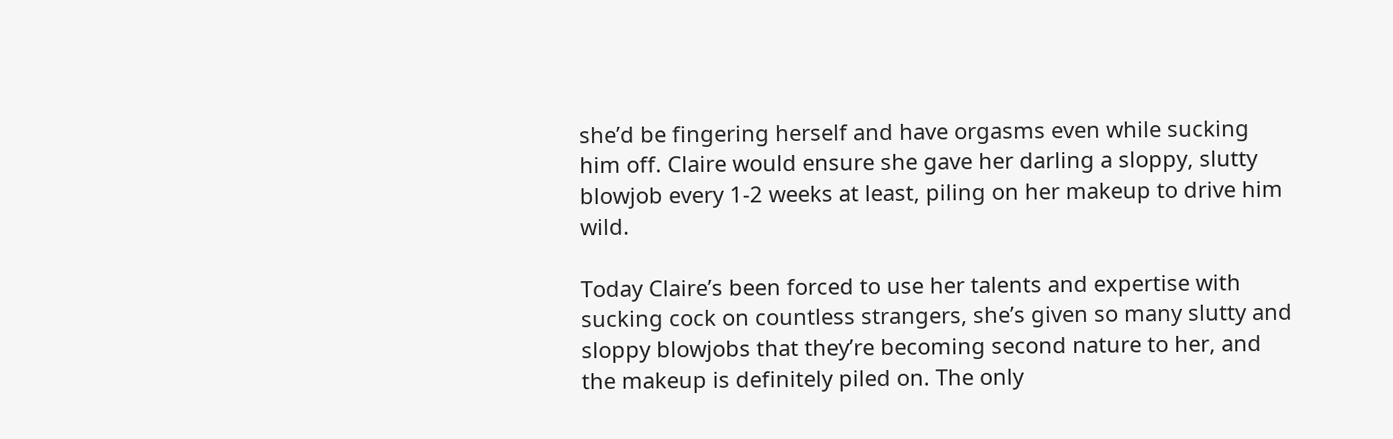she’d be fingering herself and have orgasms even while sucking him off. Claire would ensure she gave her darling a sloppy, slutty blowjob every 1-2 weeks at least, piling on her makeup to drive him wild.

Today Claire’s been forced to use her talents and expertise with sucking cock on countless strangers, she’s given so many slutty and sloppy blowjobs that they’re becoming second nature to her, and the makeup is definitely piled on. The only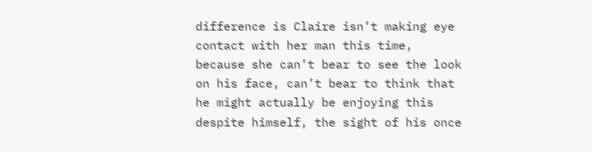difference is Claire isn’t making eye contact with her man this time, because she can’t bear to see the look on his face, can’t bear to think that he might actually be enjoying this despite himself, the sight of his once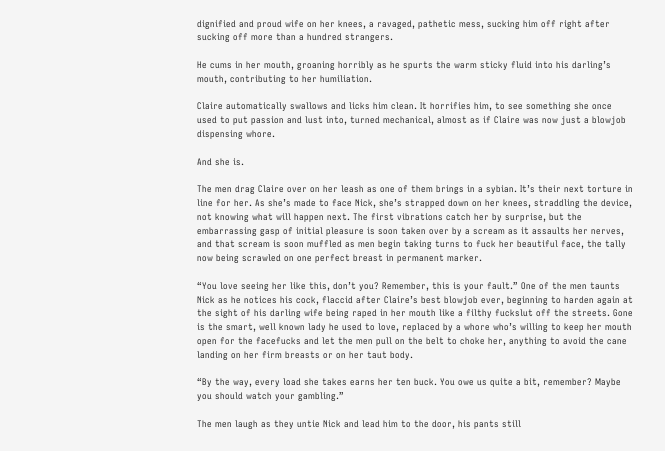dignified and proud wife on her knees, a ravaged, pathetic mess, sucking him off right after sucking off more than a hundred strangers.

He cums in her mouth, groaning horribly as he spurts the warm sticky fluid into his darling’s mouth, contributing to her humiliation.

Claire automatically swallows and licks him clean. It horrifies him, to see something she once used to put passion and lust into, turned mechanical, almost as if Claire was now just a blowjob dispensing whore.

And she is.

The men drag Claire over on her leash as one of them brings in a sybian. It’s their next torture in line for her. As she’s made to face Nick, she’s strapped down on her knees, straddling the device, not knowing what will happen next. The first vibrations catch her by surprise, but the embarrassing gasp of initial pleasure is soon taken over by a scream as it assaults her nerves, and that scream is soon muffled as men begin taking turns to fuck her beautiful face, the tally now being scrawled on one perfect breast in permanent marker.

“You love seeing her like this, don’t you? Remember, this is your fault.” One of the men taunts Nick as he notices his cock, flaccid after Claire’s best blowjob ever, beginning to harden again at the sight of his darling wife being raped in her mouth like a filthy fuckslut off the streets. Gone is the smart, well known lady he used to love, replaced by a whore who’s willing to keep her mouth open for the facefucks and let the men pull on the belt to choke her, anything to avoid the cane landing on her firm breasts or on her taut body.

“By the way, every load she takes earns her ten buck. You owe us quite a bit, remember? Maybe you should watch your gambling.”

The men laugh as they untie Nick and lead him to the door, his pants still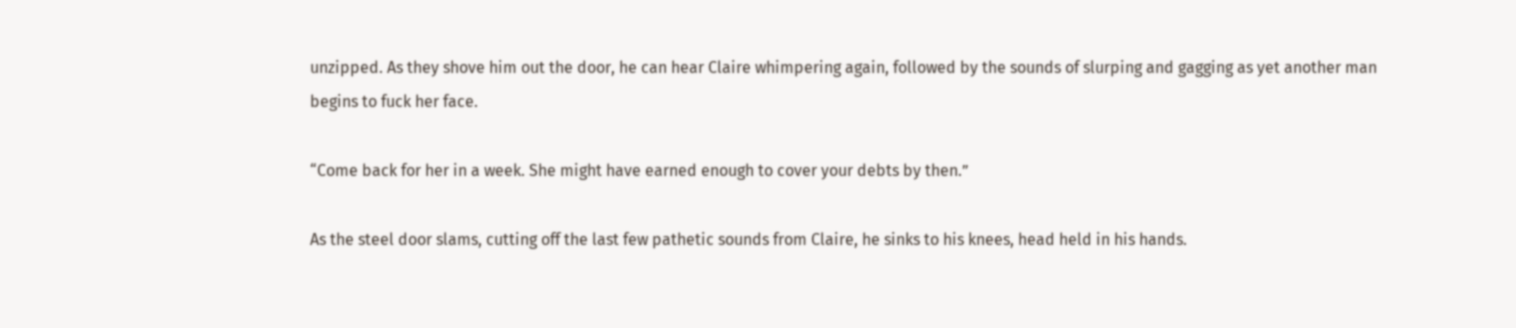unzipped. As they shove him out the door, he can hear Claire whimpering again, followed by the sounds of slurping and gagging as yet another man begins to fuck her face.

“Come back for her in a week. She might have earned enough to cover your debts by then.”

As the steel door slams, cutting off the last few pathetic sounds from Claire, he sinks to his knees, head held in his hands.